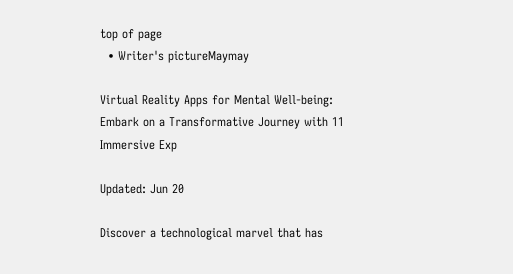top of page
  • Writer's pictureMaymay

Virtual Reality Apps for Mental Well-being: Embark on a Transformative Journey with 11 Immersive Exp

Updated: Jun 20

Discover a technological marvel that has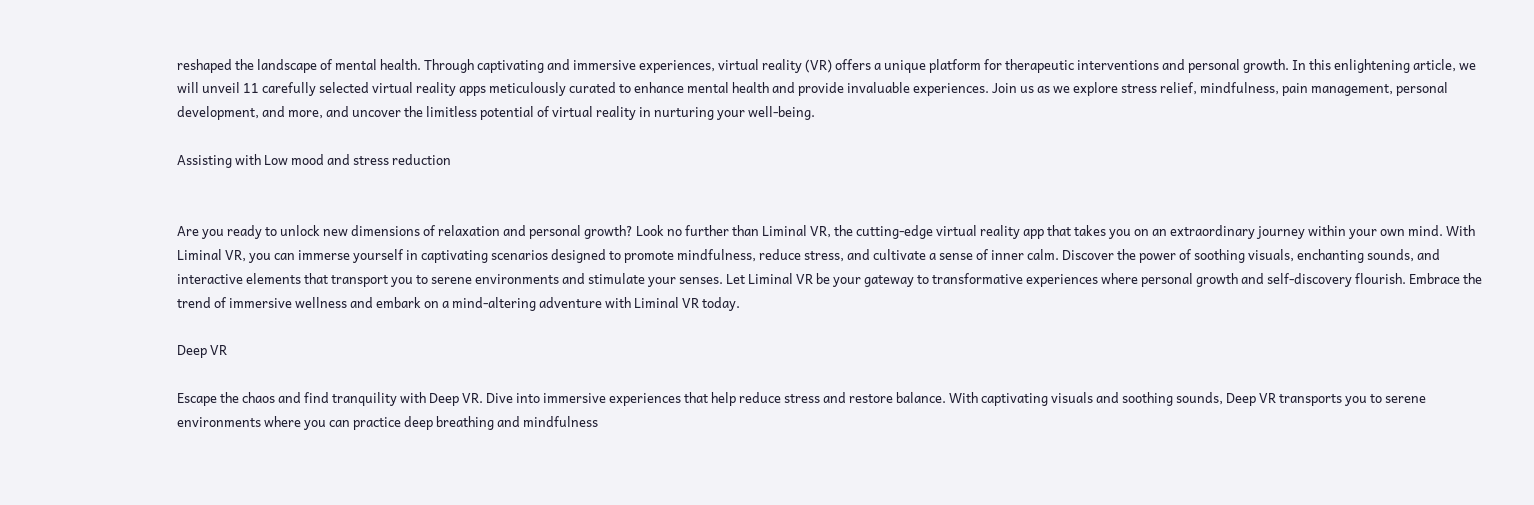reshaped the landscape of mental health. Through captivating and immersive experiences, virtual reality (VR) offers a unique platform for therapeutic interventions and personal growth. In this enlightening article, we will unveil 11 carefully selected virtual reality apps meticulously curated to enhance mental health and provide invaluable experiences. Join us as we explore stress relief, mindfulness, pain management, personal development, and more, and uncover the limitless potential of virtual reality in nurturing your well-being.

Assisting with Low mood and stress reduction


Are you ready to unlock new dimensions of relaxation and personal growth? Look no further than Liminal VR, the cutting-edge virtual reality app that takes you on an extraordinary journey within your own mind. With Liminal VR, you can immerse yourself in captivating scenarios designed to promote mindfulness, reduce stress, and cultivate a sense of inner calm. Discover the power of soothing visuals, enchanting sounds, and interactive elements that transport you to serene environments and stimulate your senses. Let Liminal VR be your gateway to transformative experiences where personal growth and self-discovery flourish. Embrace the trend of immersive wellness and embark on a mind-altering adventure with Liminal VR today.

Deep VR

Escape the chaos and find tranquility with Deep VR. Dive into immersive experiences that help reduce stress and restore balance. With captivating visuals and soothing sounds, Deep VR transports you to serene environments where you can practice deep breathing and mindfulness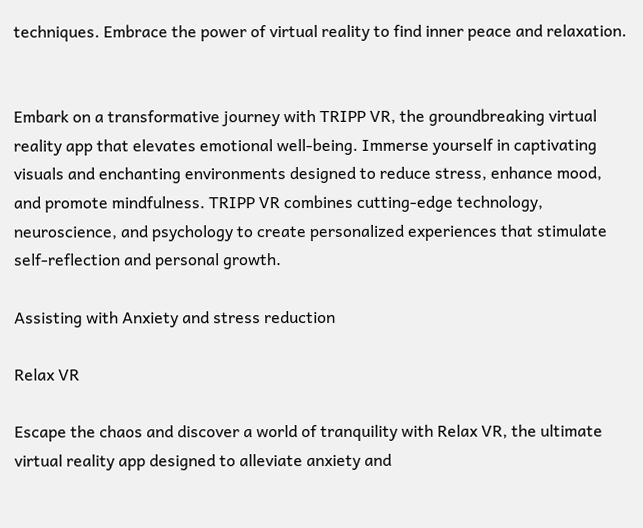techniques. Embrace the power of virtual reality to find inner peace and relaxation.


Embark on a transformative journey with TRIPP VR, the groundbreaking virtual reality app that elevates emotional well-being. Immerse yourself in captivating visuals and enchanting environments designed to reduce stress, enhance mood, and promote mindfulness. TRIPP VR combines cutting-edge technology, neuroscience, and psychology to create personalized experiences that stimulate self-reflection and personal growth.

Assisting with Anxiety and stress reduction

Relax VR

Escape the chaos and discover a world of tranquility with Relax VR, the ultimate virtual reality app designed to alleviate anxiety and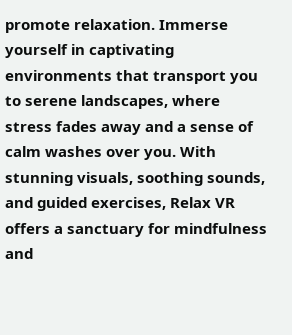promote relaxation. Immerse yourself in captivating environments that transport you to serene landscapes, where stress fades away and a sense of calm washes over you. With stunning visuals, soothing sounds, and guided exercises, Relax VR offers a sanctuary for mindfulness and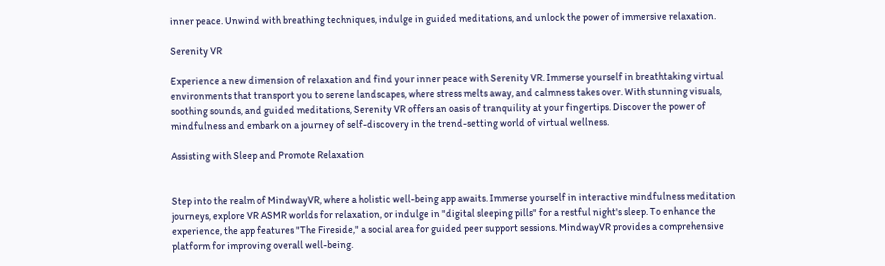inner peace. Unwind with breathing techniques, indulge in guided meditations, and unlock the power of immersive relaxation.

Serenity VR

Experience a new dimension of relaxation and find your inner peace with Serenity VR. Immerse yourself in breathtaking virtual environments that transport you to serene landscapes, where stress melts away, and calmness takes over. With stunning visuals, soothing sounds, and guided meditations, Serenity VR offers an oasis of tranquility at your fingertips. Discover the power of mindfulness and embark on a journey of self-discovery in the trend-setting world of virtual wellness.

Assisting with Sleep and Promote Relaxation


Step into the realm of MindwayVR, where a holistic well-being app awaits. Immerse yourself in interactive mindfulness meditation journeys, explore VR ASMR worlds for relaxation, or indulge in "digital sleeping pills" for a restful night's sleep. To enhance the experience, the app features "The Fireside," a social area for guided peer support sessions. MindwayVR provides a comprehensive platform for improving overall well-being.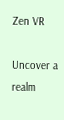Zen VR

Uncover a realm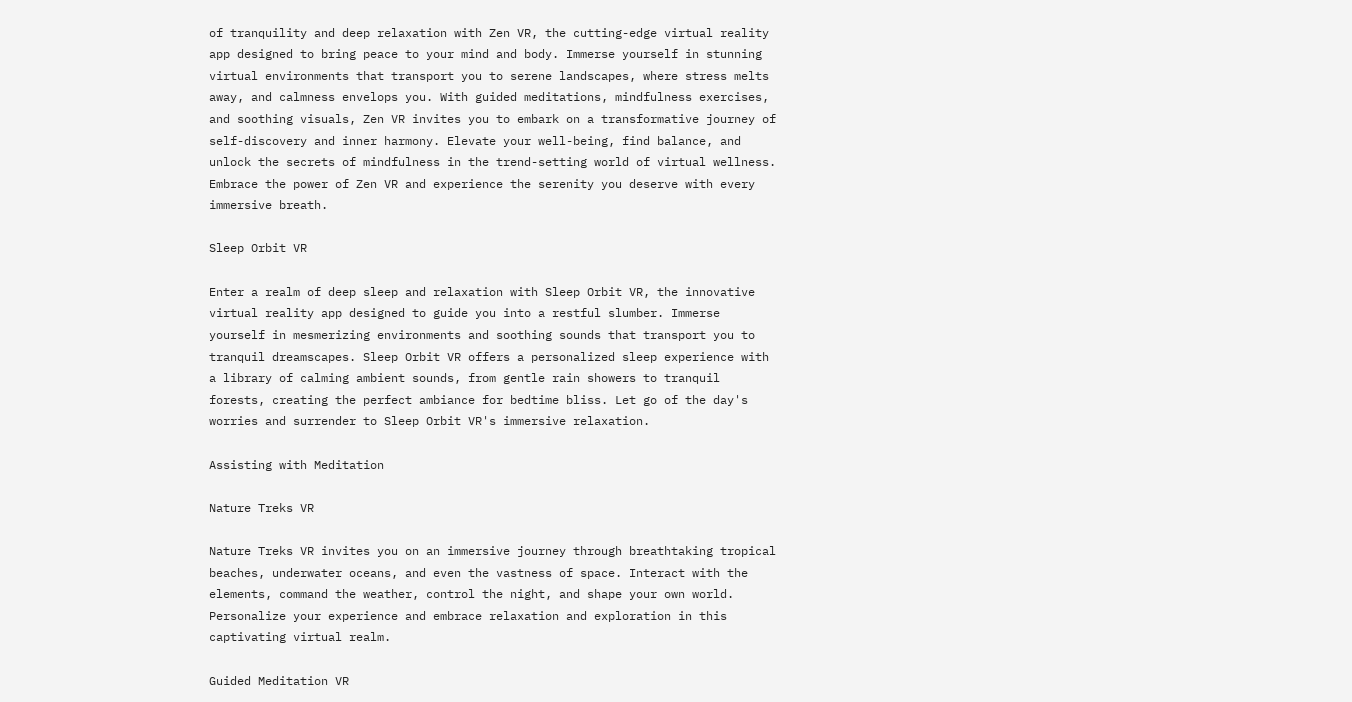of tranquility and deep relaxation with Zen VR, the cutting-edge virtual reality app designed to bring peace to your mind and body. Immerse yourself in stunning virtual environments that transport you to serene landscapes, where stress melts away, and calmness envelops you. With guided meditations, mindfulness exercises, and soothing visuals, Zen VR invites you to embark on a transformative journey of self-discovery and inner harmony. Elevate your well-being, find balance, and unlock the secrets of mindfulness in the trend-setting world of virtual wellness. Embrace the power of Zen VR and experience the serenity you deserve with every immersive breath.

Sleep Orbit VR

Enter a realm of deep sleep and relaxation with Sleep Orbit VR, the innovative virtual reality app designed to guide you into a restful slumber. Immerse yourself in mesmerizing environments and soothing sounds that transport you to tranquil dreamscapes. Sleep Orbit VR offers a personalized sleep experience with a library of calming ambient sounds, from gentle rain showers to tranquil forests, creating the perfect ambiance for bedtime bliss. Let go of the day's worries and surrender to Sleep Orbit VR's immersive relaxation.

Assisting with Meditation

Nature Treks VR

Nature Treks VR invites you on an immersive journey through breathtaking tropical beaches, underwater oceans, and even the vastness of space. Interact with the elements, command the weather, control the night, and shape your own world. Personalize your experience and embrace relaxation and exploration in this captivating virtual realm.

Guided Meditation VR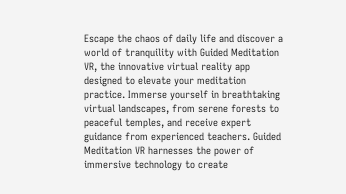Escape the chaos of daily life and discover a world of tranquility with Guided Meditation VR, the innovative virtual reality app designed to elevate your meditation practice. Immerse yourself in breathtaking virtual landscapes, from serene forests to peaceful temples, and receive expert guidance from experienced teachers. Guided Meditation VR harnesses the power of immersive technology to create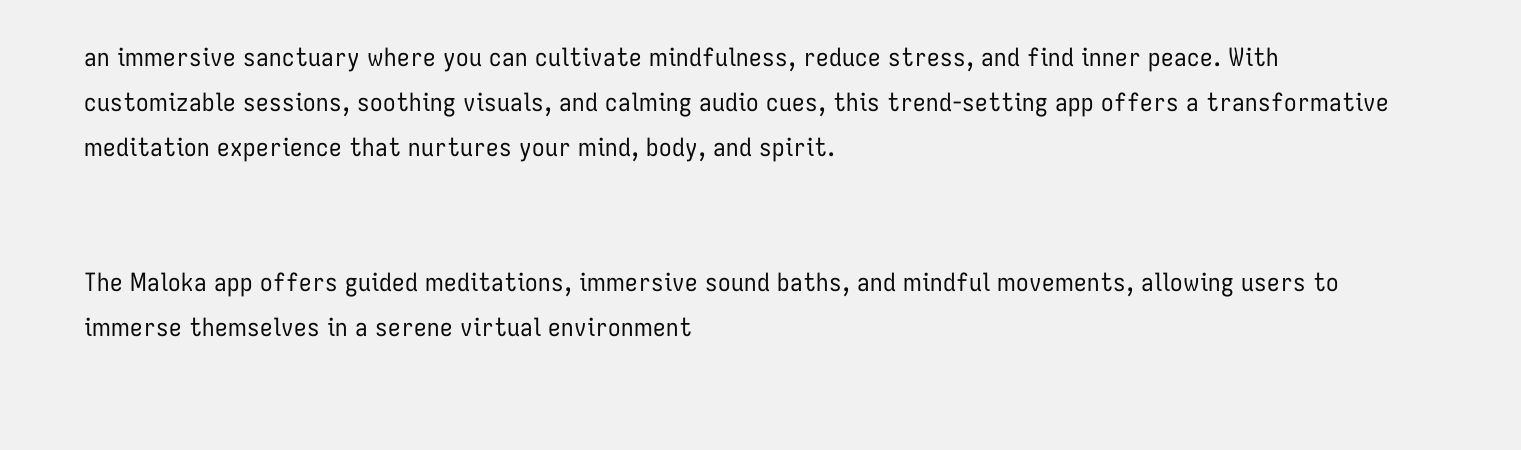an immersive sanctuary where you can cultivate mindfulness, reduce stress, and find inner peace. With customizable sessions, soothing visuals, and calming audio cues, this trend-setting app offers a transformative meditation experience that nurtures your mind, body, and spirit.


The Maloka app offers guided meditations, immersive sound baths, and mindful movements, allowing users to immerse themselves in a serene virtual environment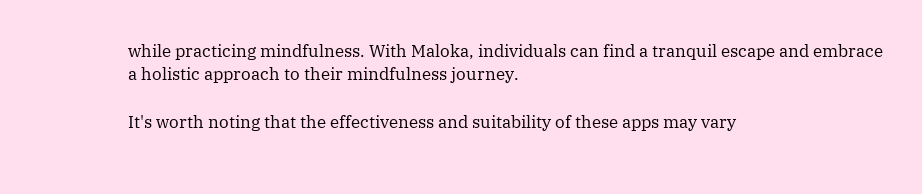while practicing mindfulness. With Maloka, individuals can find a tranquil escape and embrace a holistic approach to their mindfulness journey.

It's worth noting that the effectiveness and suitability of these apps may vary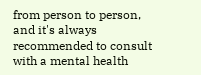from person to person, and it's always recommended to consult with a mental health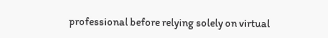professional before relying solely on virtual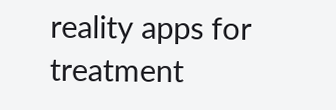reality apps for treatment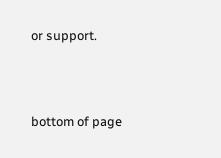or support.



bottom of page